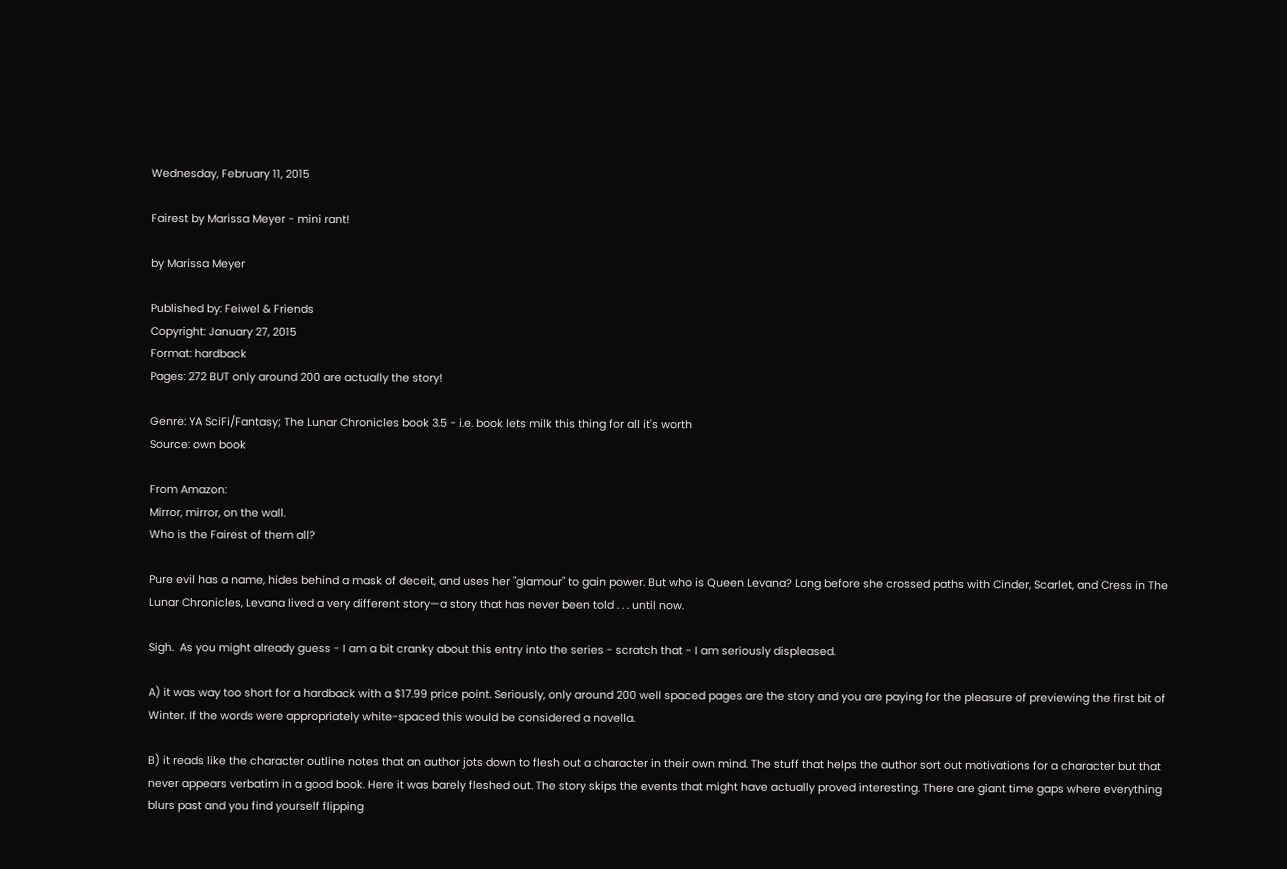Wednesday, February 11, 2015

Fairest by Marissa Meyer - mini rant!

by Marissa Meyer

Published by: Feiwel & Friends
Copyright: January 27, 2015
Format: hardback
Pages: 272 BUT only around 200 are actually the story!

Genre: YA SciFi/Fantasy; The Lunar Chronicles book 3.5 - i.e. book lets milk this thing for all it's worth
Source: own book

From Amazon:
Mirror, mirror, on the wall.
Who is the Fairest of them all?

Pure evil has a name, hides behind a mask of deceit, and uses her "glamour" to gain power. But who is Queen Levana? Long before she crossed paths with Cinder, Scarlet, and Cress in The Lunar Chronicles, Levana lived a very different story—a story that has never been told . . . until now.

Sigh.  As you might already guess - I am a bit cranky about this entry into the series - scratch that - I am seriously displeased.

A) it was way too short for a hardback with a $17.99 price point. Seriously, only around 200 well spaced pages are the story and you are paying for the pleasure of previewing the first bit of Winter. If the words were appropriately white-spaced this would be considered a novella.

B) it reads like the character outline notes that an author jots down to flesh out a character in their own mind. The stuff that helps the author sort out motivations for a character but that never appears verbatim in a good book. Here it was barely fleshed out. The story skips the events that might have actually proved interesting. There are giant time gaps where everything blurs past and you find yourself flipping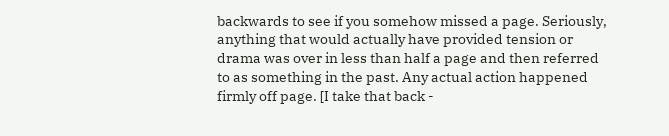backwards to see if you somehow missed a page. Seriously, anything that would actually have provided tension or drama was over in less than half a page and then referred to as something in the past. Any actual action happened firmly off page. [I take that back -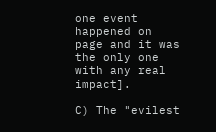one event happened on page and it was the only one with any real impact].

C) The "evilest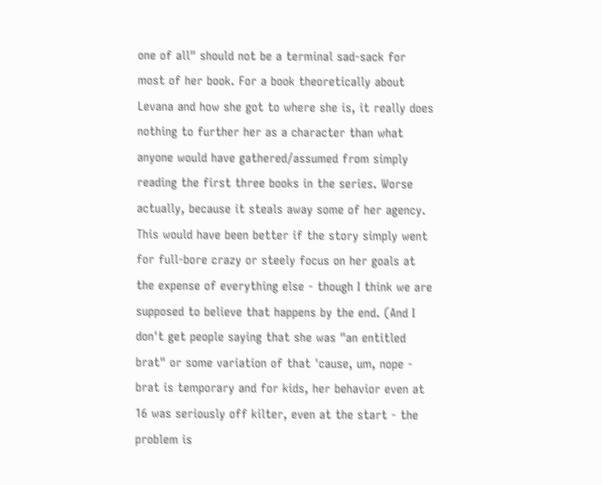one of all" should not be a terminal sad-sack for most of her book. For a book theoretically about Levana and how she got to where she is, it really does nothing to further her as a character than what anyone would have gathered/assumed from simply reading the first three books in the series. Worse actually, because it steals away some of her agency. This would have been better if the story simply went for full-bore crazy or steely focus on her goals at the expense of everything else - though I think we are supposed to believe that happens by the end. (And I don't get people saying that she was "an entitled brat" or some variation of that 'cause, um, nope - brat is temporary and for kids, her behavior even at 16 was seriously off kilter, even at the start - the problem is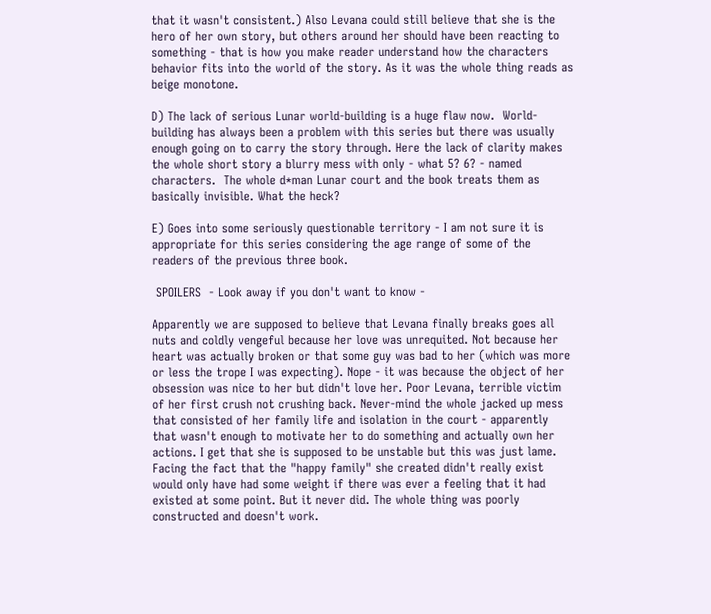that it wasn't consistent.) Also Levana could still believe that she is the hero of her own story, but others around her should have been reacting to something - that is how you make reader understand how the characters behavior fits into the world of the story. As it was the whole thing reads as beige monotone.

D) The lack of serious Lunar world-building is a huge flaw now.  World-building has always been a problem with this series but there was usually enough going on to carry the story through. Here the lack of clarity makes the whole short story a blurry mess with only - what 5? 6? - named characters.  The whole d*man Lunar court and the book treats them as basically invisible. What the heck?

E) Goes into some seriously questionable territory - I am not sure it is appropriate for this series considering the age range of some of the readers of the previous three book.

 SPOILERS  - Look away if you don't want to know -

Apparently we are supposed to believe that Levana finally breaks goes all nuts and coldly vengeful because her love was unrequited. Not because her heart was actually broken or that some guy was bad to her (which was more or less the trope I was expecting). Nope - it was because the object of her obsession was nice to her but didn't love her. Poor Levana, terrible victim of her first crush not crushing back. Never-mind the whole jacked up mess that consisted of her family life and isolation in the court - apparently that wasn't enough to motivate her to do something and actually own her actions. I get that she is supposed to be unstable but this was just lame. Facing the fact that the "happy family" she created didn't really exist would only have had some weight if there was ever a feeling that it had existed at some point. But it never did. The whole thing was poorly constructed and doesn't work.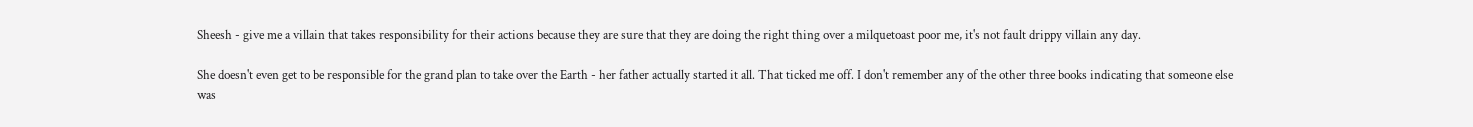Sheesh - give me a villain that takes responsibility for their actions because they are sure that they are doing the right thing over a milquetoast poor me, it's not fault drippy villain any day.

She doesn't even get to be responsible for the grand plan to take over the Earth - her father actually started it all. That ticked me off. I don't remember any of the other three books indicating that someone else was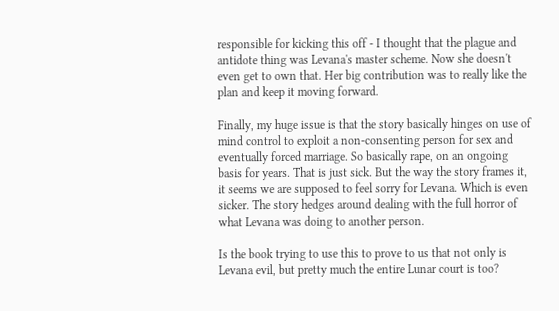responsible for kicking this off - I thought that the plague and antidote thing was Levana's master scheme. Now she doesn't even get to own that. Her big contribution was to really like the plan and keep it moving forward.

Finally, my huge issue is that the story basically hinges on use of mind control to exploit a non-consenting person for sex and eventually forced marriage. So basically rape, on an ongoing basis for years. That is just sick. But the way the story frames it, it seems we are supposed to feel sorry for Levana. Which is even sicker. The story hedges around dealing with the full horror of what Levana was doing to another person.

Is the book trying to use this to prove to us that not only is Levana evil, but pretty much the entire Lunar court is too?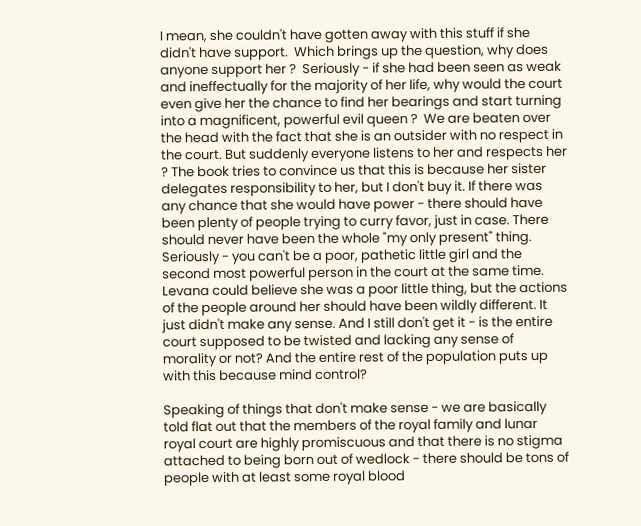I mean, she couldn't have gotten away with this stuff if she didn't have support.  Which brings up the question, why does anyone support her ?  Seriously - if she had been seen as weak and ineffectually for the majority of her life, why would the court even give her the chance to find her bearings and start turning into a magnificent, powerful evil queen ?  We are beaten over the head with the fact that she is an outsider with no respect in the court. But suddenly everyone listens to her and respects her ? The book tries to convince us that this is because her sister delegates responsibility to her, but I don't buy it. If there was any chance that she would have power - there should have been plenty of people trying to curry favor, just in case. There should never have been the whole "my only present" thing. Seriously - you can't be a poor, pathetic little girl and the second most powerful person in the court at the same time. Levana could believe she was a poor little thing, but the actions of the people around her should have been wildly different. It just didn't make any sense. And I still don't get it - is the entire court supposed to be twisted and lacking any sense of morality or not? And the entire rest of the population puts up with this because mind control?

Speaking of things that don't make sense - we are basically told flat out that the members of the royal family and lunar royal court are highly promiscuous and that there is no stigma attached to being born out of wedlock - there should be tons of people with at least some royal blood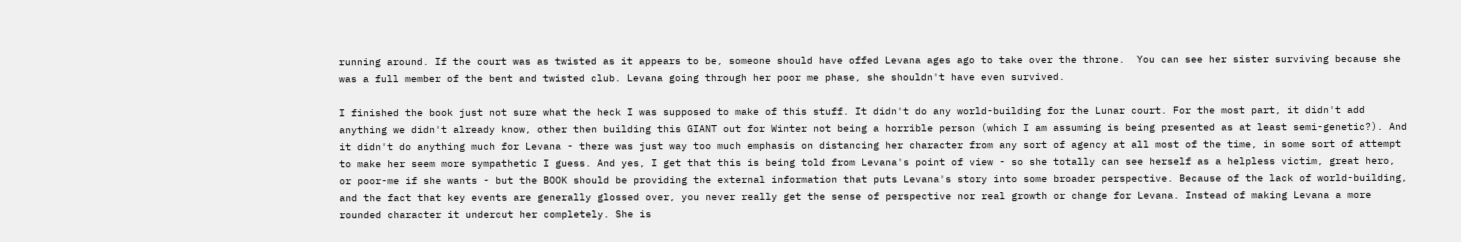running around. If the court was as twisted as it appears to be, someone should have offed Levana ages ago to take over the throne.  You can see her sister surviving because she was a full member of the bent and twisted club. Levana going through her poor me phase, she shouldn't have even survived.

I finished the book just not sure what the heck I was supposed to make of this stuff. It didn't do any world-building for the Lunar court. For the most part, it didn't add anything we didn't already know, other then building this GIANT out for Winter not being a horrible person (which I am assuming is being presented as at least semi-genetic?). And it didn't do anything much for Levana - there was just way too much emphasis on distancing her character from any sort of agency at all most of the time, in some sort of attempt to make her seem more sympathetic I guess. And yes, I get that this is being told from Levana's point of view - so she totally can see herself as a helpless victim, great hero, or poor-me if she wants - but the BOOK should be providing the external information that puts Levana's story into some broader perspective. Because of the lack of world-building, and the fact that key events are generally glossed over, you never really get the sense of perspective nor real growth or change for Levana. Instead of making Levana a more rounded character it undercut her completely. She is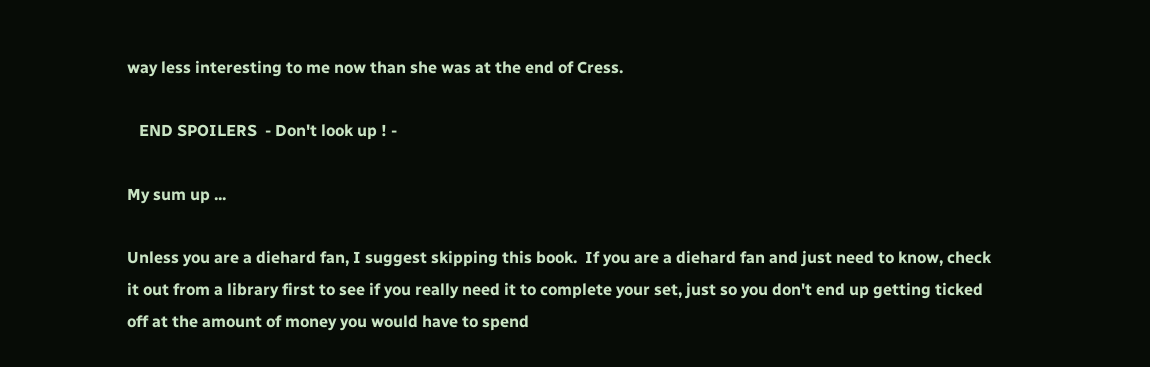way less interesting to me now than she was at the end of Cress.

   END SPOILERS  - Don't look up ! -

My sum up ...

Unless you are a diehard fan, I suggest skipping this book.  If you are a diehard fan and just need to know, check it out from a library first to see if you really need it to complete your set, just so you don't end up getting ticked off at the amount of money you would have to spend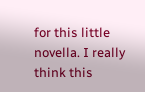for this little novella. I really think this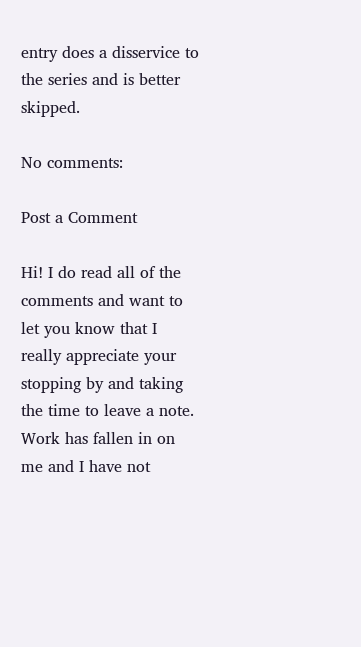entry does a disservice to the series and is better skipped.

No comments:

Post a Comment

Hi! I do read all of the comments and want to let you know that I really appreciate your stopping by and taking the time to leave a note. Work has fallen in on me and I have not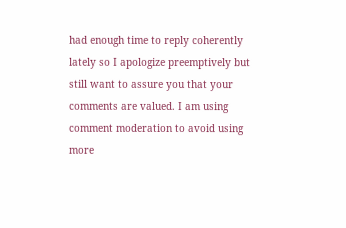had enough time to reply coherently lately so I apologize preemptively but still want to assure you that your comments are valued. I am using comment moderation to avoid using more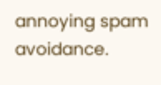annoying spam avoidance.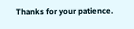Thanks for your patience.